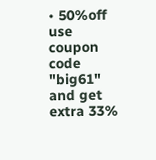• 50%off use coupon code "big61" and get extra 33%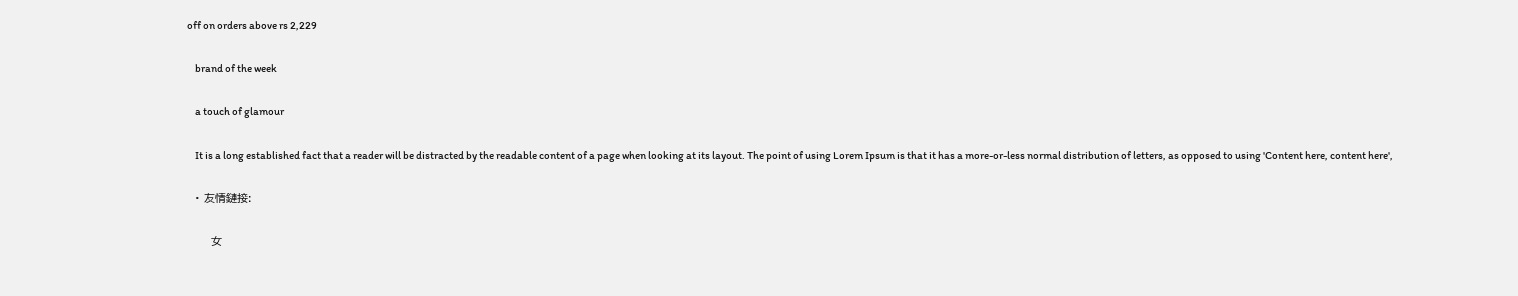off on orders above rs 2,229

    brand of the week

    a touch of glamour

    It is a long established fact that a reader will be distracted by the readable content of a page when looking at its layout. The point of using Lorem Ipsum is that it has a more-or-less normal distribution of letters, as opposed to using 'Content here, content here',

  • 友情鏈接:

      女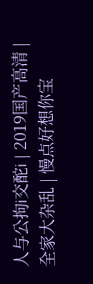人与公拘i交酡i | 2019国产高清 | 全家大杂乱 | 慢点好想你宝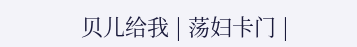贝儿给我 | 荡妇卡门 |